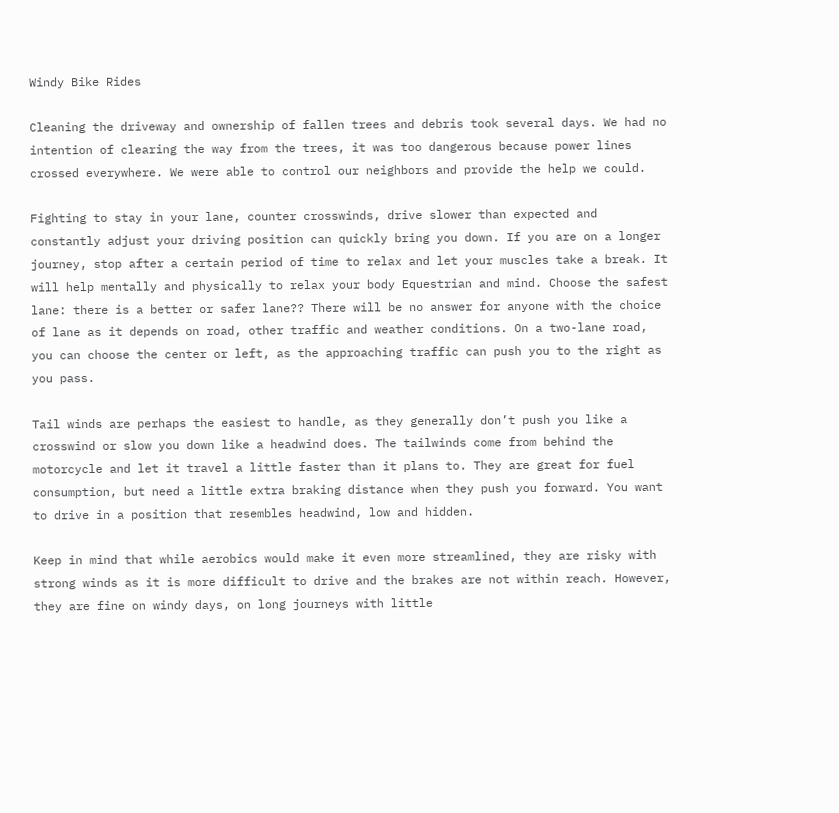Windy Bike Rides

Cleaning the driveway and ownership of fallen trees and debris took several days. We had no intention of clearing the way from the trees, it was too dangerous because power lines crossed everywhere. We were able to control our neighbors and provide the help we could.

Fighting to stay in your lane, counter crosswinds, drive slower than expected and constantly adjust your driving position can quickly bring you down. If you are on a longer journey, stop after a certain period of time to relax and let your muscles take a break. It will help mentally and physically to relax your body Equestrian and mind. Choose the safest lane: there is a better or safer lane?? There will be no answer for anyone with the choice of lane as it depends on road, other traffic and weather conditions. On a two-lane road, you can choose the center or left, as the approaching traffic can push you to the right as you pass.

Tail winds are perhaps the easiest to handle, as they generally don’t push you like a crosswind or slow you down like a headwind does. The tailwinds come from behind the motorcycle and let it travel a little faster than it plans to. They are great for fuel consumption, but need a little extra braking distance when they push you forward. You want to drive in a position that resembles headwind, low and hidden.

Keep in mind that while aerobics would make it even more streamlined, they are risky with strong winds as it is more difficult to drive and the brakes are not within reach. However, they are fine on windy days, on long journeys with little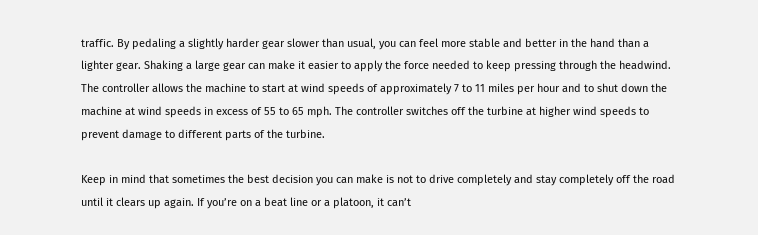traffic. By pedaling a slightly harder gear slower than usual, you can feel more stable and better in the hand than a lighter gear. Shaking a large gear can make it easier to apply the force needed to keep pressing through the headwind. The controller allows the machine to start at wind speeds of approximately 7 to 11 miles per hour and to shut down the machine at wind speeds in excess of 55 to 65 mph. The controller switches off the turbine at higher wind speeds to prevent damage to different parts of the turbine.

Keep in mind that sometimes the best decision you can make is not to drive completely and stay completely off the road until it clears up again. If you’re on a beat line or a platoon, it can’t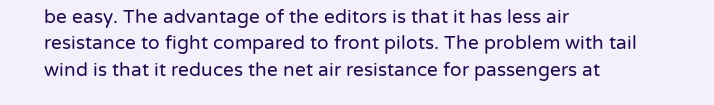be easy. The advantage of the editors is that it has less air resistance to fight compared to front pilots. The problem with tail wind is that it reduces the net air resistance for passengers at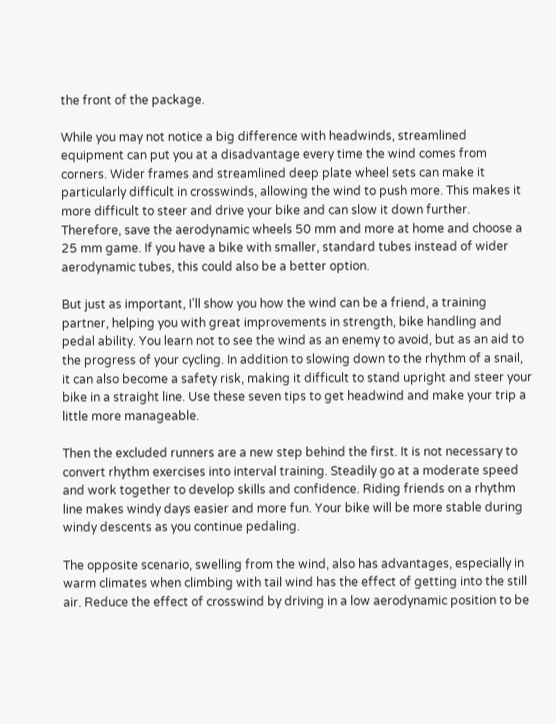the front of the package.

While you may not notice a big difference with headwinds, streamlined equipment can put you at a disadvantage every time the wind comes from corners. Wider frames and streamlined deep plate wheel sets can make it particularly difficult in crosswinds, allowing the wind to push more. This makes it more difficult to steer and drive your bike and can slow it down further. Therefore, save the aerodynamic wheels 50 mm and more at home and choose a 25 mm game. If you have a bike with smaller, standard tubes instead of wider aerodynamic tubes, this could also be a better option.

But just as important, I’ll show you how the wind can be a friend, a training partner, helping you with great improvements in strength, bike handling and pedal ability. You learn not to see the wind as an enemy to avoid, but as an aid to the progress of your cycling. In addition to slowing down to the rhythm of a snail, it can also become a safety risk, making it difficult to stand upright and steer your bike in a straight line. Use these seven tips to get headwind and make your trip a little more manageable.

Then the excluded runners are a new step behind the first. It is not necessary to convert rhythm exercises into interval training. Steadily go at a moderate speed and work together to develop skills and confidence. Riding friends on a rhythm line makes windy days easier and more fun. Your bike will be more stable during windy descents as you continue pedaling.

The opposite scenario, swelling from the wind, also has advantages, especially in warm climates when climbing with tail wind has the effect of getting into the still air. Reduce the effect of crosswind by driving in a low aerodynamic position to be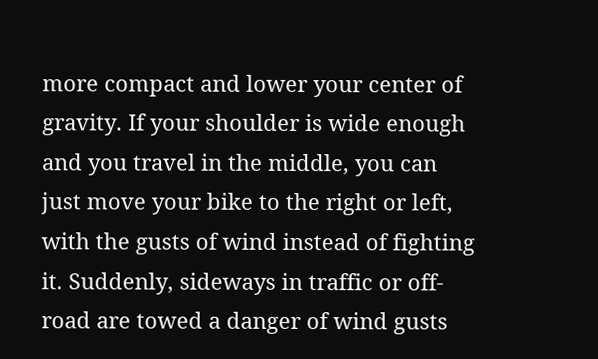more compact and lower your center of gravity. If your shoulder is wide enough and you travel in the middle, you can just move your bike to the right or left, with the gusts of wind instead of fighting it. Suddenly, sideways in traffic or off-road are towed a danger of wind gusts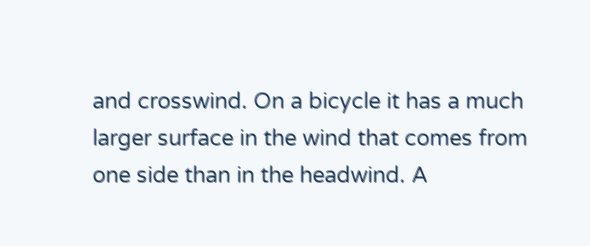and crosswind. On a bicycle it has a much larger surface in the wind that comes from one side than in the headwind. A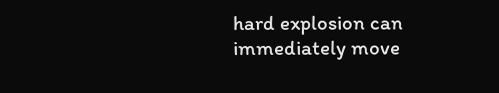hard explosion can immediately move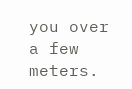you over a few meters.